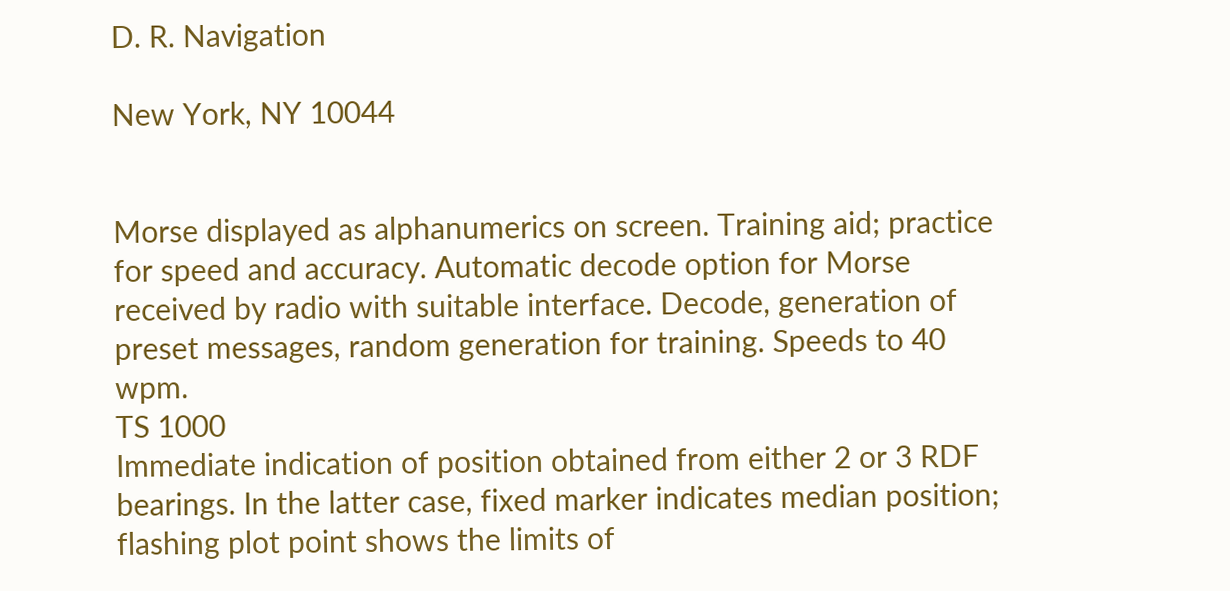D. R. Navigation

New York, NY 10044


Morse displayed as alphanumerics on screen. Training aid; practice for speed and accuracy. Automatic decode option for Morse received by radio with suitable interface. Decode, generation of preset messages, random generation for training. Speeds to 40 wpm.
TS 1000
Immediate indication of position obtained from either 2 or 3 RDF bearings. In the latter case, fixed marker indicates median position; flashing plot point shows the limits of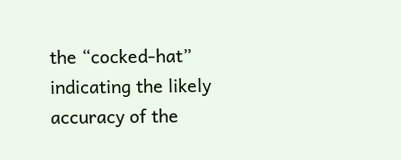the “cocked-hat” indicating the likely accuracy of the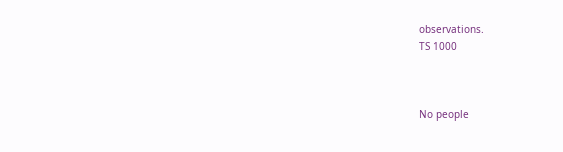observations.
TS 1000



No people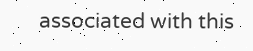associated with this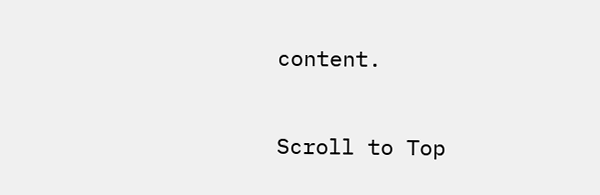content.

Scroll to Top